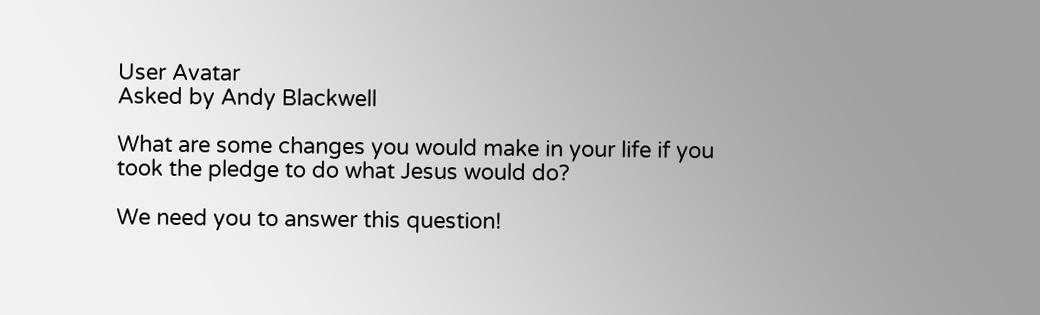User Avatar
Asked by Andy Blackwell

What are some changes you would make in your life if you took the pledge to do what Jesus would do?

We need you to answer this question!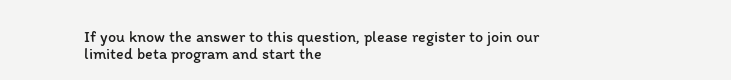If you know the answer to this question, please register to join our limited beta program and start the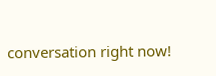conversation right now!